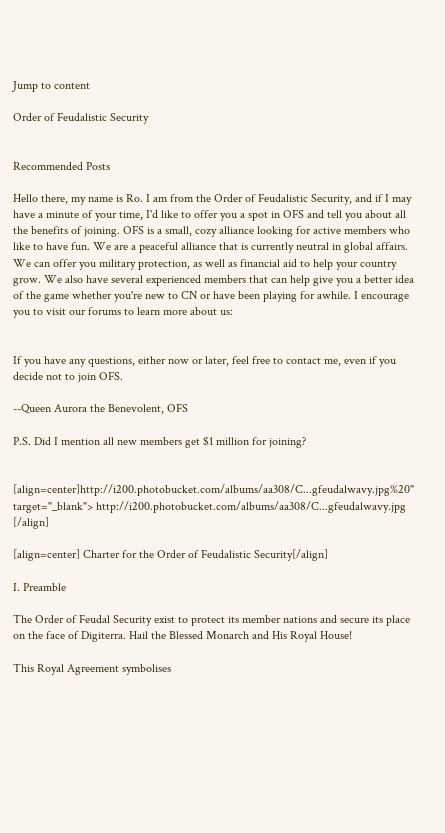Jump to content

Order of Feudalistic Security


Recommended Posts

Hello there, my name is Ro. I am from the Order of Feudalistic Security, and if I may have a minute of your time, I'd like to offer you a spot in OFS and tell you about all the benefits of joining. OFS is a small, cozy alliance looking for active members who like to have fun. We are a peaceful alliance that is currently neutral in global affairs. We can offer you military protection, as well as financial aid to help your country grow. We also have several experienced members that can help give you a better idea of the game whether you're new to CN or have been playing for awhile. I encourage you to visit our forums to learn more about us:


If you have any questions, either now or later, feel free to contact me, even if you decide not to join OFS.

--Queen Aurora the Benevolent, OFS

P.S. Did I mention all new members get $1 million for joining?


[align=center]http://i200.photobucket.com/albums/aa308/C...gfeudalwavy.jpg%20" target="_blank"> http://i200.photobucket.com/albums/aa308/C...gfeudalwavy.jpg [/align]

[align=center] Charter for the Order of Feudalistic Security[/align]

I. Preamble

The Order of Feudal Security exist to protect its member nations and secure its place on the face of Digiterra. Hail the Blessed Monarch and His Royal House!

This Royal Agreement symbolises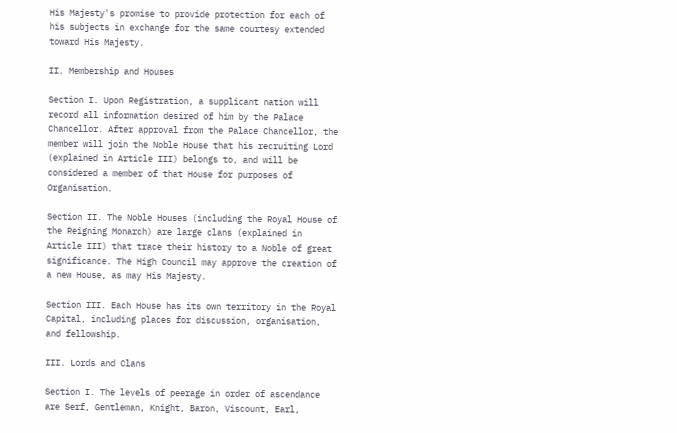His Majesty's promise to provide protection for each of his subjects in exchange for the same courtesy extended toward His Majesty.

II. Membership and Houses

Section I. Upon Registration, a supplicant nation will record all information desired of him by the Palace Chancellor. After approval from the Palace Chancellor, the member will join the Noble House that his recruiting Lord (explained in Article III) belongs to, and will be considered a member of that House for purposes of Organisation.

Section II. The Noble Houses (including the Royal House of the Reigning Monarch) are large clans (explained in Article III) that trace their history to a Noble of great significance. The High Council may approve the creation of a new House, as may His Majesty.

Section III. Each House has its own territory in the Royal Capital, including places for discussion, organisation, and fellowship.

III. Lords and Clans

Section I. The levels of peerage in order of ascendance are Serf, Gentleman, Knight, Baron, Viscount, Earl,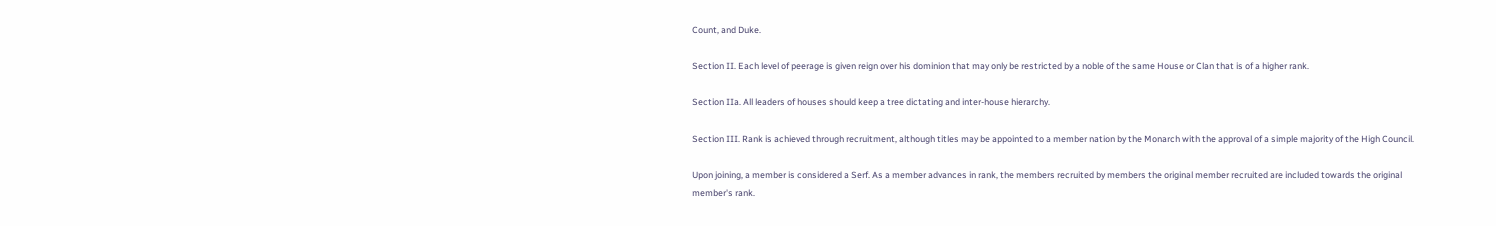Count, and Duke.

Section II. Each level of peerage is given reign over his dominion that may only be restricted by a noble of the same House or Clan that is of a higher rank.

Section IIa. All leaders of houses should keep a tree dictating and inter-house hierarchy.

Section III. Rank is achieved through recruitment, although titles may be appointed to a member nation by the Monarch with the approval of a simple majority of the High Council.

Upon joining, a member is considered a Serf. As a member advances in rank, the members recruited by members the original member recruited are included towards the original member's rank.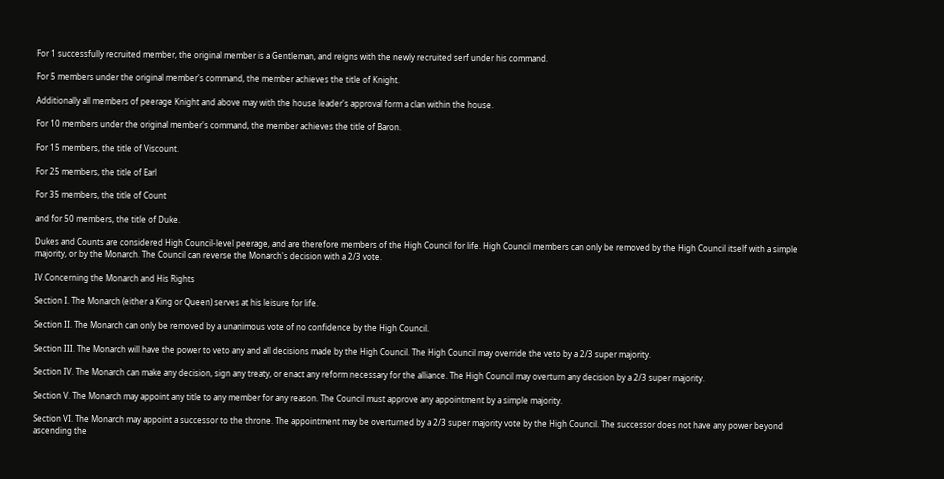For 1 successfully recruited member, the original member is a Gentleman, and reigns with the newly recruited serf under his command.

For 5 members under the original member's command, the member achieves the title of Knight.

Additionally all members of peerage Knight and above may with the house leader's approval form a clan within the house.

For 10 members under the original member's command, the member achieves the title of Baron.

For 15 members, the title of Viscount.

For 25 members, the title of Earl

For 35 members, the title of Count

and for 50 members, the title of Duke.

Dukes and Counts are considered High Council-level peerage, and are therefore members of the High Council for life. High Council members can only be removed by the High Council itself with a simple majority, or by the Monarch. The Council can reverse the Monarch's decision with a 2/3 vote.

IV.Concerning the Monarch and His Rights

Section I. The Monarch (either a King or Queen) serves at his leisure for life.

Section II. The Monarch can only be removed by a unanimous vote of no confidence by the High Council.

Section III. The Monarch will have the power to veto any and all decisions made by the High Council. The High Council may override the veto by a 2/3 super majority.

Section IV. The Monarch can make any decision, sign any treaty, or enact any reform necessary for the alliance. The High Council may overturn any decision by a 2/3 super majority.

Section V. The Monarch may appoint any title to any member for any reason. The Council must approve any appointment by a simple majority.

Section VI. The Monarch may appoint a successor to the throne. The appointment may be overturned by a 2/3 super majority vote by the High Council. The successor does not have any power beyond ascending the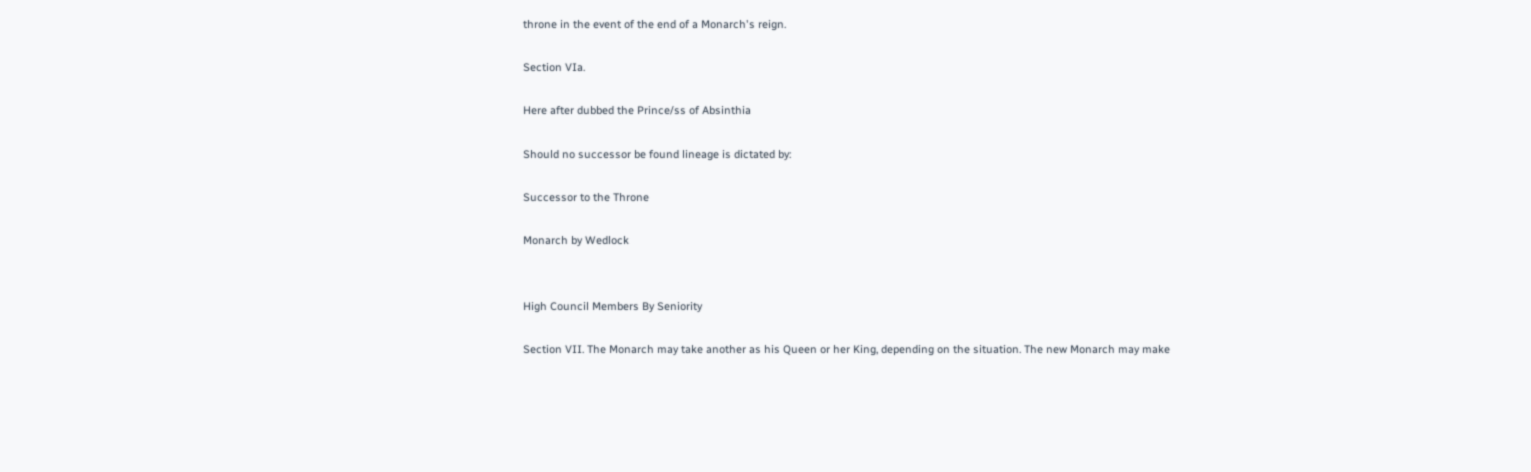throne in the event of the end of a Monarch's reign.

Section VIa.

Here after dubbed the Prince/ss of Absinthia

Should no successor be found lineage is dictated by:

Successor to the Throne

Monarch by Wedlock


High Council Members By Seniority

Section VII. The Monarch may take another as his Queen or her King, depending on the situation. The new Monarch may make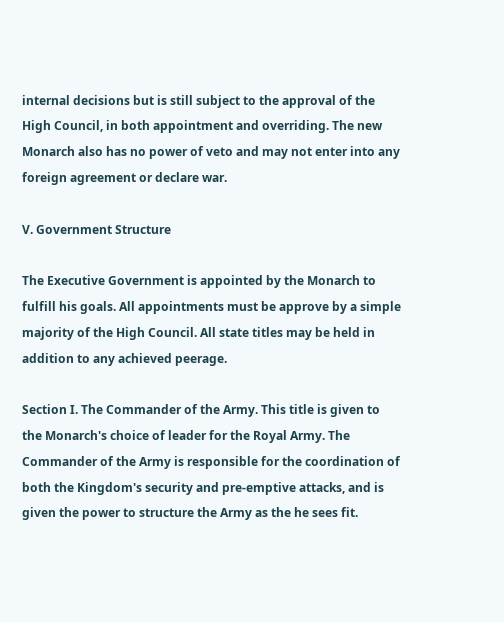internal decisions but is still subject to the approval of the High Council, in both appointment and overriding. The new Monarch also has no power of veto and may not enter into any foreign agreement or declare war.

V. Government Structure

The Executive Government is appointed by the Monarch to fulfill his goals. All appointments must be approve by a simple majority of the High Council. All state titles may be held in addition to any achieved peerage.

Section I. The Commander of the Army. This title is given to the Monarch's choice of leader for the Royal Army. The Commander of the Army is responsible for the coordination of both the Kingdom's security and pre-emptive attacks, and is given the power to structure the Army as the he sees fit.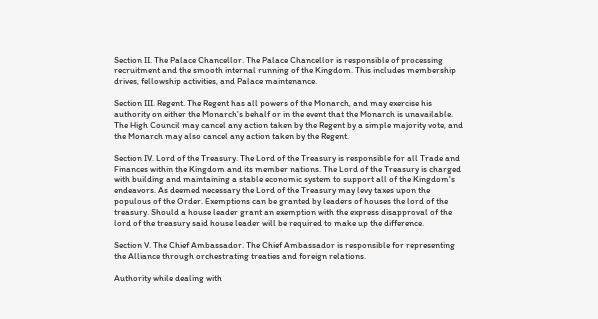Section II. The Palace Chancellor. The Palace Chancellor is responsible of processing recruitment and the smooth internal running of the Kingdom. This includes membership drives, fellowship activities, and Palace maintenance.

Section III. Regent. The Regent has all powers of the Monarch, and may exercise his authority on either the Monarch's behalf or in the event that the Monarch is unavailable. The High Council may cancel any action taken by the Regent by a simple majority vote, and the Monarch may also cancel any action taken by the Regent.

Section IV. Lord of the Treasury. The Lord of the Treasury is responsible for all Trade and Finances within the Kingdom and its member nations. The Lord of the Treasury is charged with building and maintaining a stable economic system to support all of the Kingdom's endeavors. As deemed necessary the Lord of the Treasury may levy taxes upon the populous of the Order. Exemptions can be granted by leaders of houses the lord of the treasury. Should a house leader grant an exemption with the express disapproval of the lord of the treasury said house leader will be required to make up the difference.

Section V. The Chief Ambassador. The Chief Ambassador is responsible for representing the Alliance through orchestrating treaties and foreign relations.

Authority while dealing with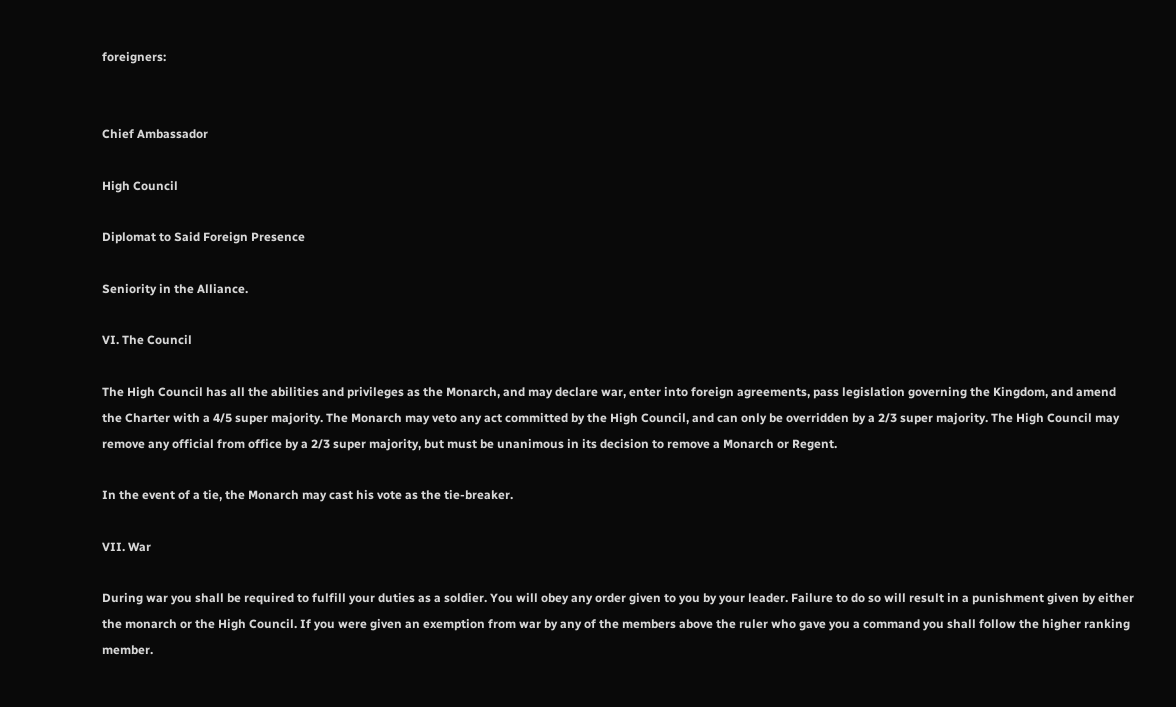foreigners:


Chief Ambassador

High Council

Diplomat to Said Foreign Presence

Seniority in the Alliance.

VI. The Council

The High Council has all the abilities and privileges as the Monarch, and may declare war, enter into foreign agreements, pass legislation governing the Kingdom, and amend the Charter with a 4/5 super majority. The Monarch may veto any act committed by the High Council, and can only be overridden by a 2/3 super majority. The High Council may remove any official from office by a 2/3 super majority, but must be unanimous in its decision to remove a Monarch or Regent.

In the event of a tie, the Monarch may cast his vote as the tie-breaker.

VII. War

During war you shall be required to fulfill your duties as a soldier. You will obey any order given to you by your leader. Failure to do so will result in a punishment given by either the monarch or the High Council. If you were given an exemption from war by any of the members above the ruler who gave you a command you shall follow the higher ranking member.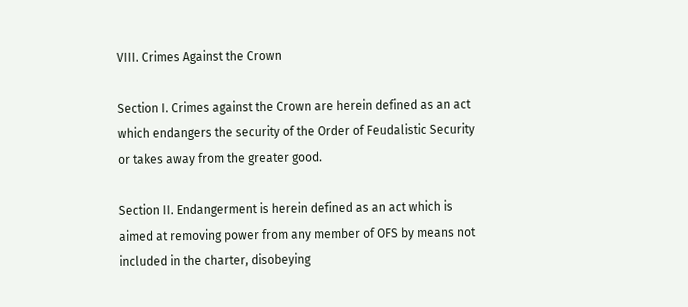VIII. Crimes Against the Crown

Section I. Crimes against the Crown are herein defined as an act which endangers the security of the Order of Feudalistic Security or takes away from the greater good.

Section II. Endangerment is herein defined as an act which is aimed at removing power from any member of OFS by means not included in the charter, disobeying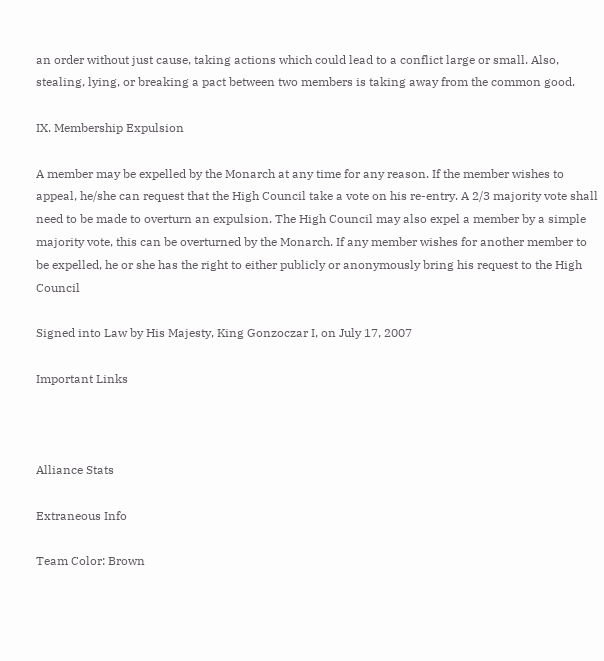an order without just cause, taking actions which could lead to a conflict large or small. Also, stealing, lying, or breaking a pact between two members is taking away from the common good.

IX. Membership Expulsion

A member may be expelled by the Monarch at any time for any reason. If the member wishes to appeal, he/she can request that the High Council take a vote on his re-entry. A 2/3 majority vote shall need to be made to overturn an expulsion. The High Council may also expel a member by a simple majority vote, this can be overturned by the Monarch. If any member wishes for another member to be expelled, he or she has the right to either publicly or anonymously bring his request to the High Council

Signed into Law by His Majesty, King Gonzoczar I, on July 17, 2007

Important Links



Alliance Stats

Extraneous Info

Team Color: Brown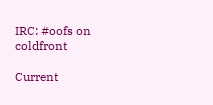IRC: #oofs on coldfront

Current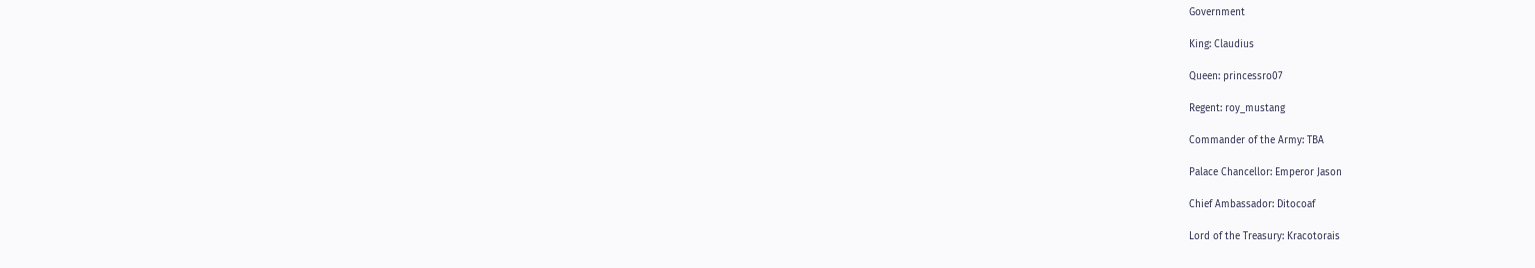Government

King: Claudius

Queen: princessro07

Regent: roy_mustang

Commander of the Army: TBA

Palace Chancellor: Emperor Jason

Chief Ambassador: Ditocoaf

Lord of the Treasury: Kracotorais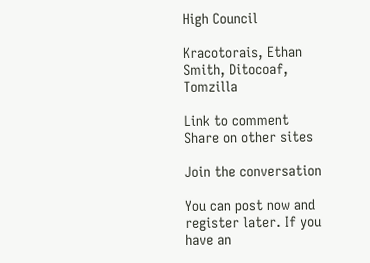High Council

Kracotorais, Ethan Smith, Ditocoaf, Tomzilla

Link to comment
Share on other sites

Join the conversation

You can post now and register later. If you have an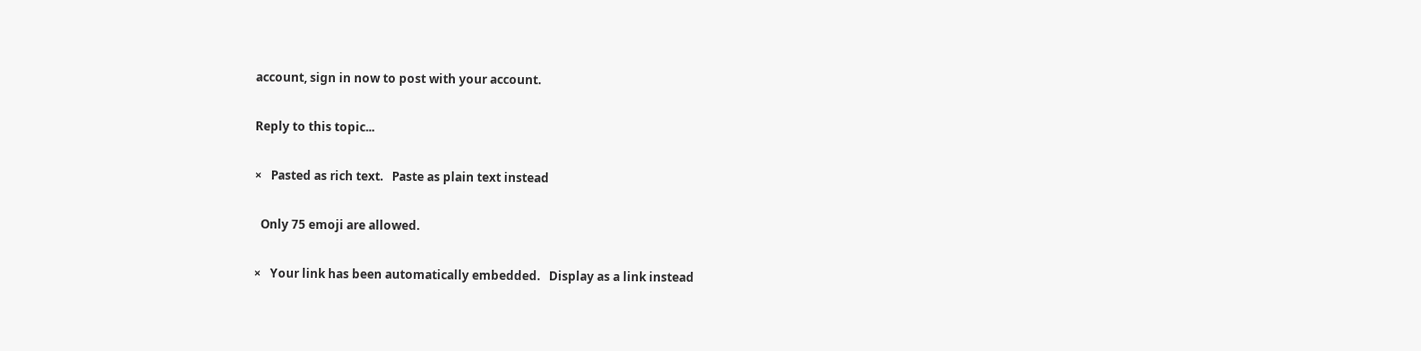account, sign in now to post with your account.

Reply to this topic...

×   Pasted as rich text.   Paste as plain text instead

  Only 75 emoji are allowed.

×   Your link has been automatically embedded.   Display as a link instead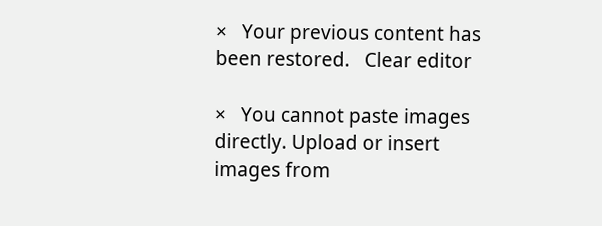×   Your previous content has been restored.   Clear editor

×   You cannot paste images directly. Upload or insert images from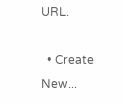URL.

  • Create New...